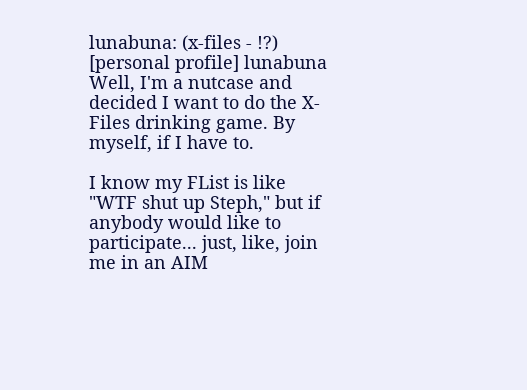lunabuna: (x-files - !?)
[personal profile] lunabuna
Well, I'm a nutcase and decided I want to do the X-Files drinking game. By myself, if I have to.

I know my FList is like "WTF shut up Steph," but if anybody would like to participate... just, like, join me in an AIM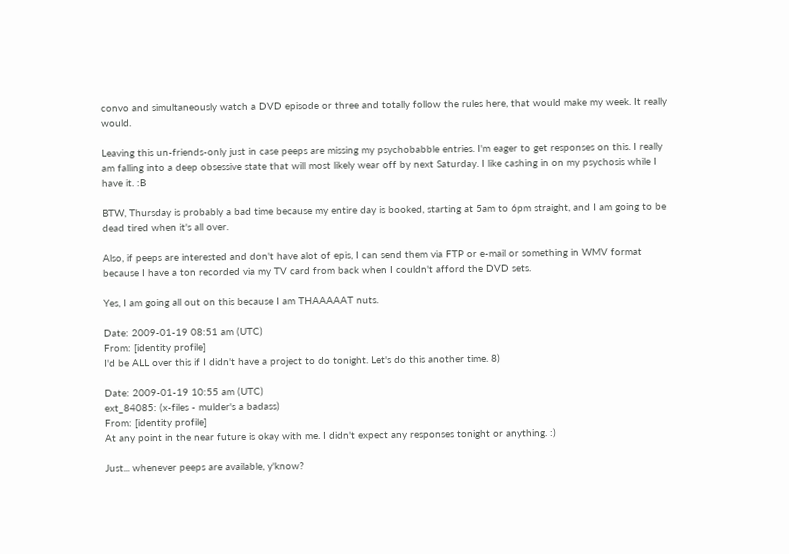convo and simultaneously watch a DVD episode or three and totally follow the rules here, that would make my week. It really would.

Leaving this un-friends-only just in case peeps are missing my psychobabble entries. I'm eager to get responses on this. I really am falling into a deep obsessive state that will most likely wear off by next Saturday. I like cashing in on my psychosis while I have it. :B

BTW, Thursday is probably a bad time because my entire day is booked, starting at 5am to 6pm straight, and I am going to be dead tired when it's all over.

Also, if peeps are interested and don't have alot of epis, I can send them via FTP or e-mail or something in WMV format because I have a ton recorded via my TV card from back when I couldn't afford the DVD sets.

Yes, I am going all out on this because I am THAAAAAT nuts.

Date: 2009-01-19 08:51 am (UTC)
From: [identity profile]
I'd be ALL over this if I didn't have a project to do tonight. Let's do this another time. 8)

Date: 2009-01-19 10:55 am (UTC)
ext_84085: (x-files - mulder's a badass)
From: [identity profile]
At any point in the near future is okay with me. I didn't expect any responses tonight or anything. :)

Just... whenever peeps are available, y'know?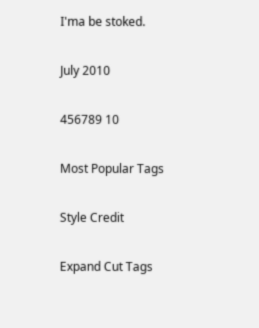I'ma be stoked.

July 2010

456789 10

Most Popular Tags

Style Credit

Expand Cut Tags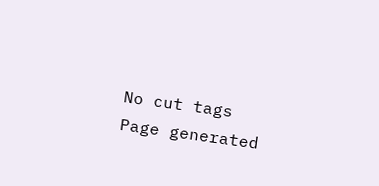No cut tags
Page generated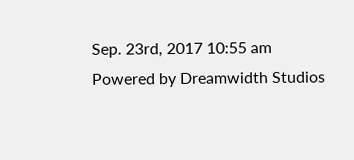Sep. 23rd, 2017 10:55 am
Powered by Dreamwidth Studios